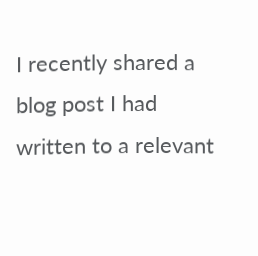I recently shared a blog post I had written to a relevant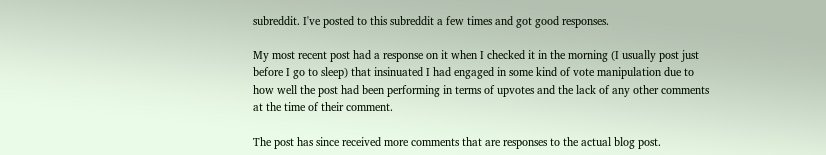subreddit. I've posted to this subreddit a few times and got good responses.

My most recent post had a response on it when I checked it in the morning (I usually post just before I go to sleep) that insinuated I had engaged in some kind of vote manipulation due to how well the post had been performing in terms of upvotes and the lack of any other comments at the time of their comment.

The post has since received more comments that are responses to the actual blog post.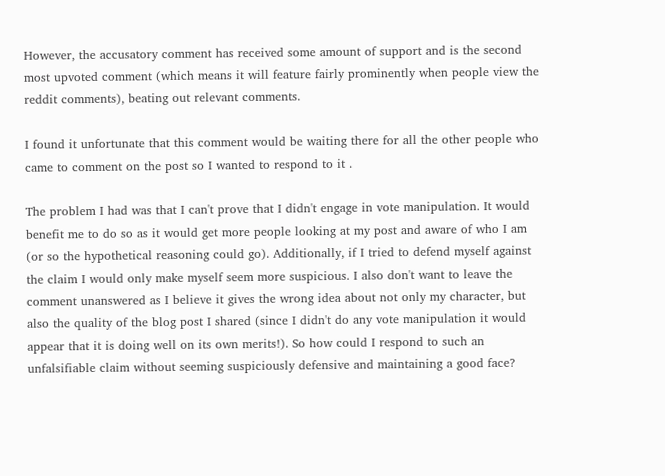However, the accusatory comment has received some amount of support and is the second most upvoted comment (which means it will feature fairly prominently when people view the reddit comments), beating out relevant comments.

I found it unfortunate that this comment would be waiting there for all the other people who came to comment on the post so I wanted to respond to it .

The problem I had was that I can't prove that I didn't engage in vote manipulation. It would benefit me to do so as it would get more people looking at my post and aware of who I am (or so the hypothetical reasoning could go). Additionally, if I tried to defend myself against the claim I would only make myself seem more suspicious. I also don't want to leave the comment unanswered as I believe it gives the wrong idea about not only my character, but also the quality of the blog post I shared (since I didn't do any vote manipulation it would appear that it is doing well on its own merits!). So how could I respond to such an unfalsifiable claim without seeming suspiciously defensive and maintaining a good face?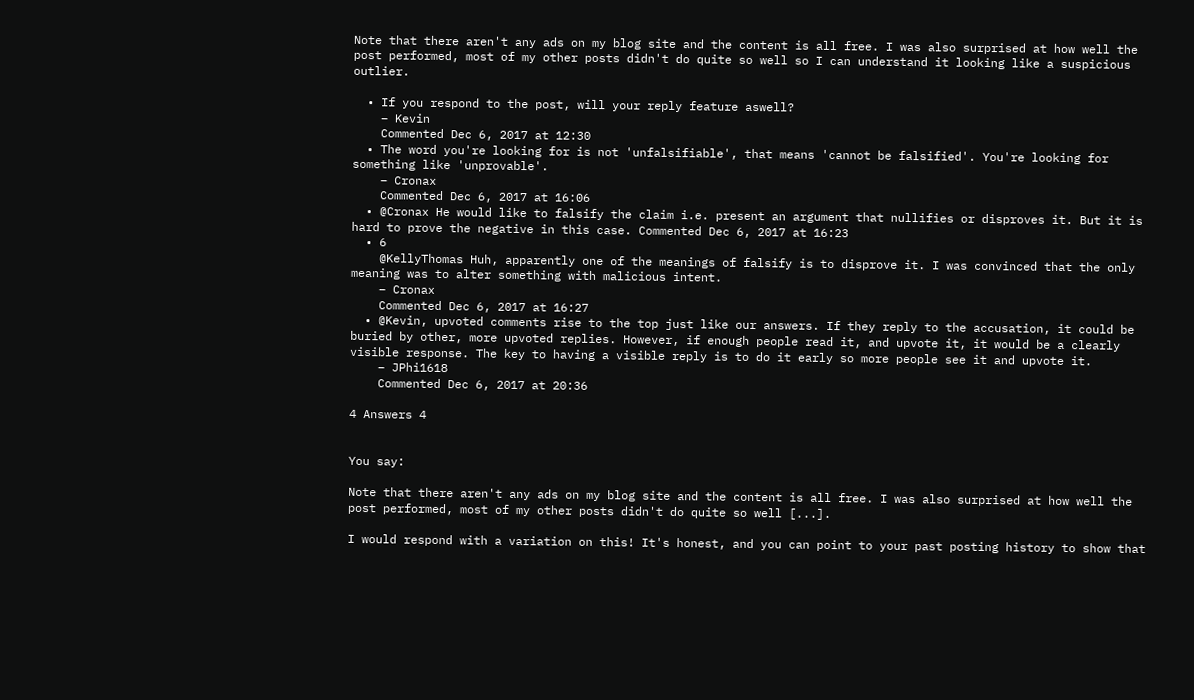Note that there aren't any ads on my blog site and the content is all free. I was also surprised at how well the post performed, most of my other posts didn't do quite so well so I can understand it looking like a suspicious outlier.

  • If you respond to the post, will your reply feature aswell?
    – Kevin
    Commented Dec 6, 2017 at 12:30
  • The word you're looking for is not 'unfalsifiable', that means 'cannot be falsified'. You're looking for something like 'unprovable'.
    – Cronax
    Commented Dec 6, 2017 at 16:06
  • @Cronax He would like to falsify the claim i.e. present an argument that nullifies or disproves it. But it is hard to prove the negative in this case. Commented Dec 6, 2017 at 16:23
  • 6
    @KellyThomas Huh, apparently one of the meanings of falsify is to disprove it. I was convinced that the only meaning was to alter something with malicious intent.
    – Cronax
    Commented Dec 6, 2017 at 16:27
  • @Kevin, upvoted comments rise to the top just like our answers. If they reply to the accusation, it could be buried by other, more upvoted replies. However, if enough people read it, and upvote it, it would be a clearly visible response. The key to having a visible reply is to do it early so more people see it and upvote it.
    – JPhi1618
    Commented Dec 6, 2017 at 20:36

4 Answers 4


You say:

Note that there aren't any ads on my blog site and the content is all free. I was also surprised at how well the post performed, most of my other posts didn't do quite so well [...].

I would respond with a variation on this! It's honest, and you can point to your past posting history to show that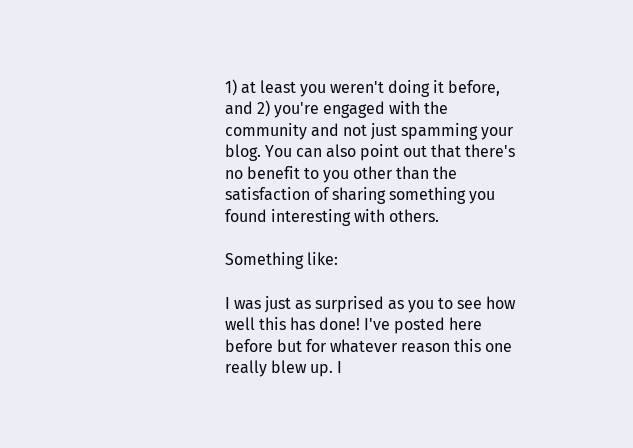1) at least you weren't doing it before, and 2) you're engaged with the community and not just spamming your blog. You can also point out that there's no benefit to you other than the satisfaction of sharing something you found interesting with others.

Something like:

I was just as surprised as you to see how well this has done! I've posted here before but for whatever reason this one really blew up. I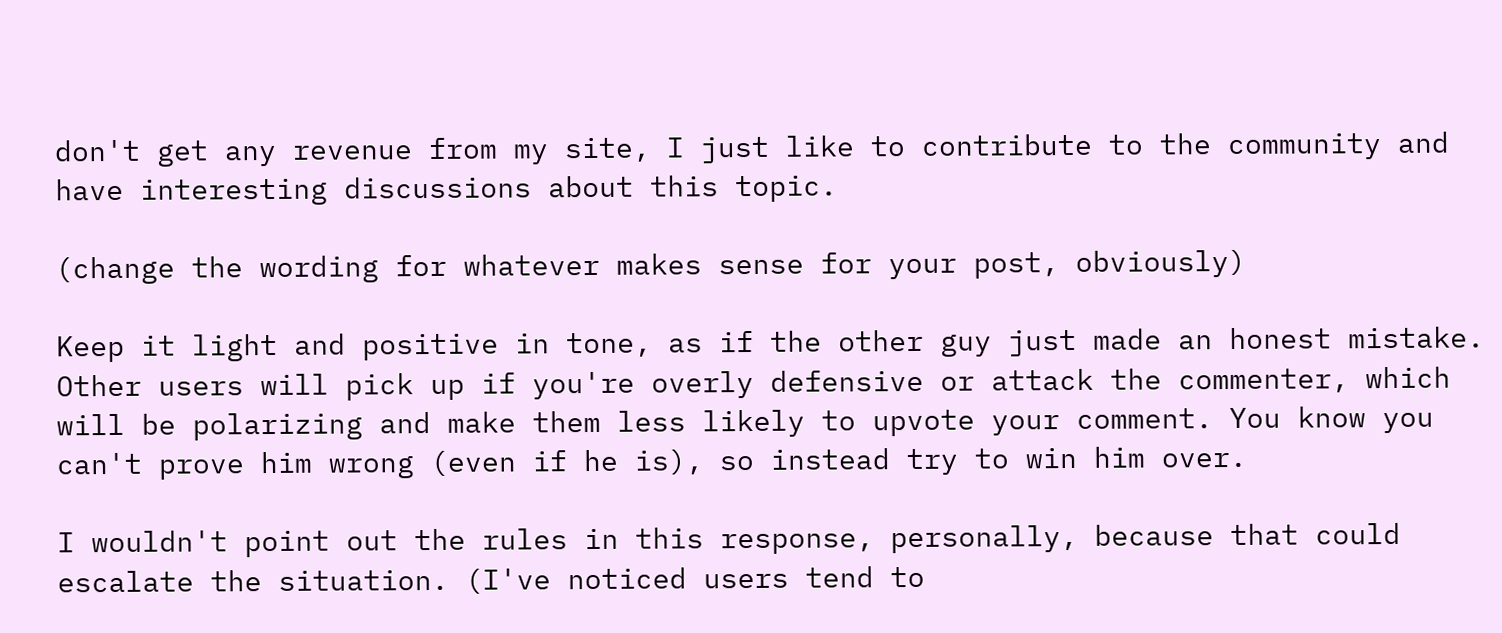don't get any revenue from my site, I just like to contribute to the community and have interesting discussions about this topic.

(change the wording for whatever makes sense for your post, obviously)

Keep it light and positive in tone, as if the other guy just made an honest mistake. Other users will pick up if you're overly defensive or attack the commenter, which will be polarizing and make them less likely to upvote your comment. You know you can't prove him wrong (even if he is), so instead try to win him over.

I wouldn't point out the rules in this response, personally, because that could escalate the situation. (I've noticed users tend to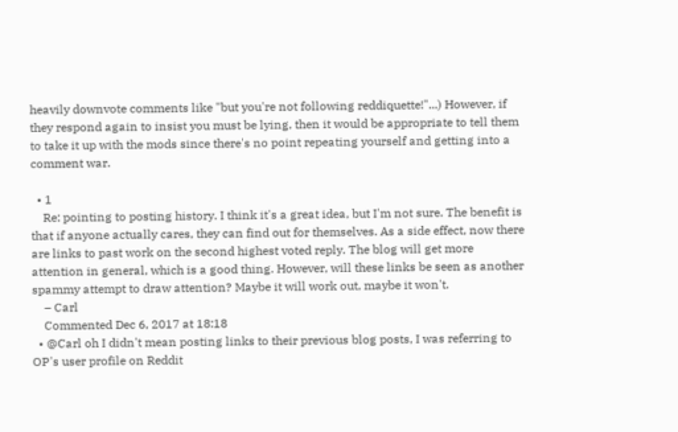heavily downvote comments like "but you're not following reddiquette!"...) However, if they respond again to insist you must be lying, then it would be appropriate to tell them to take it up with the mods since there's no point repeating yourself and getting into a comment war.

  • 1
    Re: pointing to posting history. I think it's a great idea, but I'm not sure. The benefit is that if anyone actually cares, they can find out for themselves. As a side effect, now there are links to past work on the second highest voted reply. The blog will get more attention in general, which is a good thing. However, will these links be seen as another spammy attempt to draw attention? Maybe it will work out, maybe it won't.
    – Carl
    Commented Dec 6, 2017 at 18:18
  • @Carl oh I didn't mean posting links to their previous blog posts, I was referring to OP's user profile on Reddit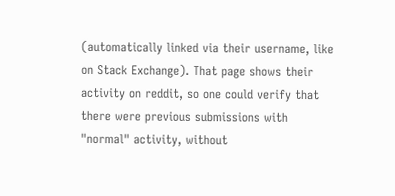(automatically linked via their username, like on Stack Exchange). That page shows their activity on reddit, so one could verify that there were previous submissions with "normal" activity, without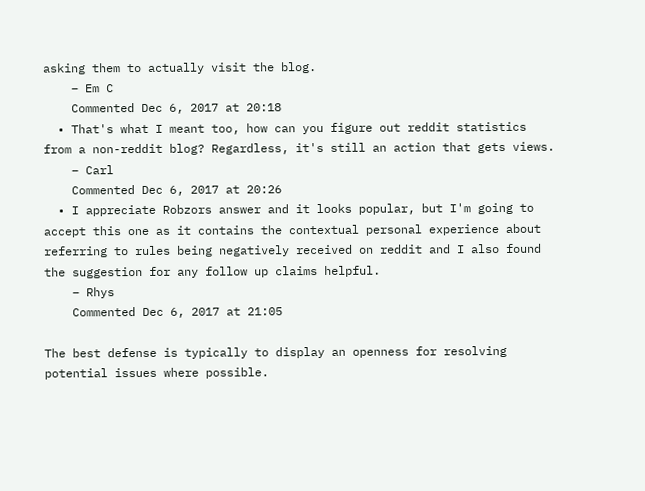asking them to actually visit the blog.
    – Em C
    Commented Dec 6, 2017 at 20:18
  • That's what I meant too, how can you figure out reddit statistics from a non-reddit blog? Regardless, it's still an action that gets views.
    – Carl
    Commented Dec 6, 2017 at 20:26
  • I appreciate Robzors answer and it looks popular, but I'm going to accept this one as it contains the contextual personal experience about referring to rules being negatively received on reddit and I also found the suggestion for any follow up claims helpful.
    – Rhys
    Commented Dec 6, 2017 at 21:05

The best defense is typically to display an openness for resolving potential issues where possible.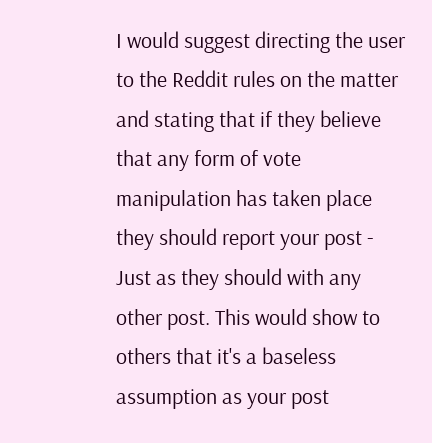I would suggest directing the user to the Reddit rules on the matter and stating that if they believe that any form of vote manipulation has taken place they should report your post - Just as they should with any other post. This would show to others that it's a baseless assumption as your post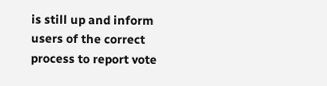is still up and inform users of the correct process to report vote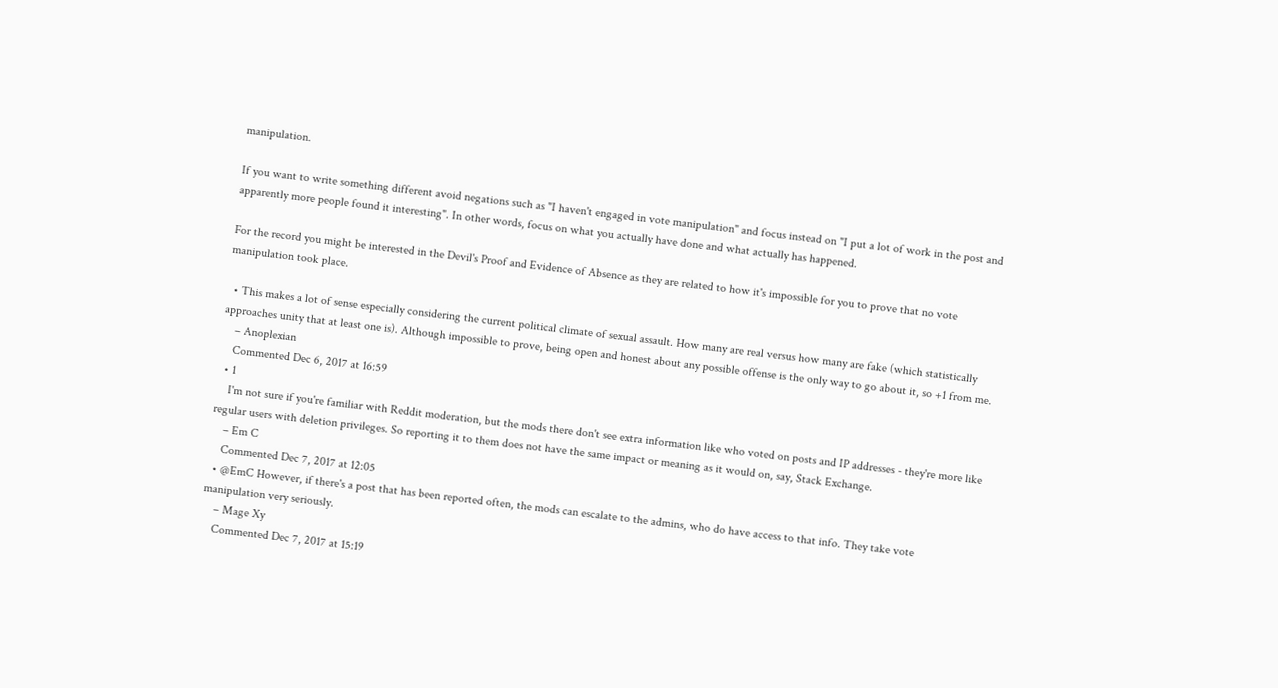manipulation.

If you want to write something different avoid negations such as "I haven't engaged in vote manipulation" and focus instead on "I put a lot of work in the post and apparently more people found it interesting". In other words, focus on what you actually have done and what actually has happened.

For the record you might be interested in the Devil's Proof and Evidence of Absence as they are related to how it's impossible for you to prove that no vote manipulation took place.

  • This makes a lot of sense especially considering the current political climate of sexual assault. How many are real versus how many are fake (which statistically approaches unity that at least one is). Although impossible to prove, being open and honest about any possible offense is the only way to go about it, so +1 from me.
    – Anoplexian
    Commented Dec 6, 2017 at 16:59
  • 1
    I'm not sure if you're familiar with Reddit moderation, but the mods there don't see extra information like who voted on posts and IP addresses - they're more like regular users with deletion privileges. So reporting it to them does not have the same impact or meaning as it would on, say, Stack Exchange.
    – Em C
    Commented Dec 7, 2017 at 12:05
  • @EmC However, if there's a post that has been reported often, the mods can escalate to the admins, who do have access to that info. They take vote manipulation very seriously.
    – Mage Xy
    Commented Dec 7, 2017 at 15:19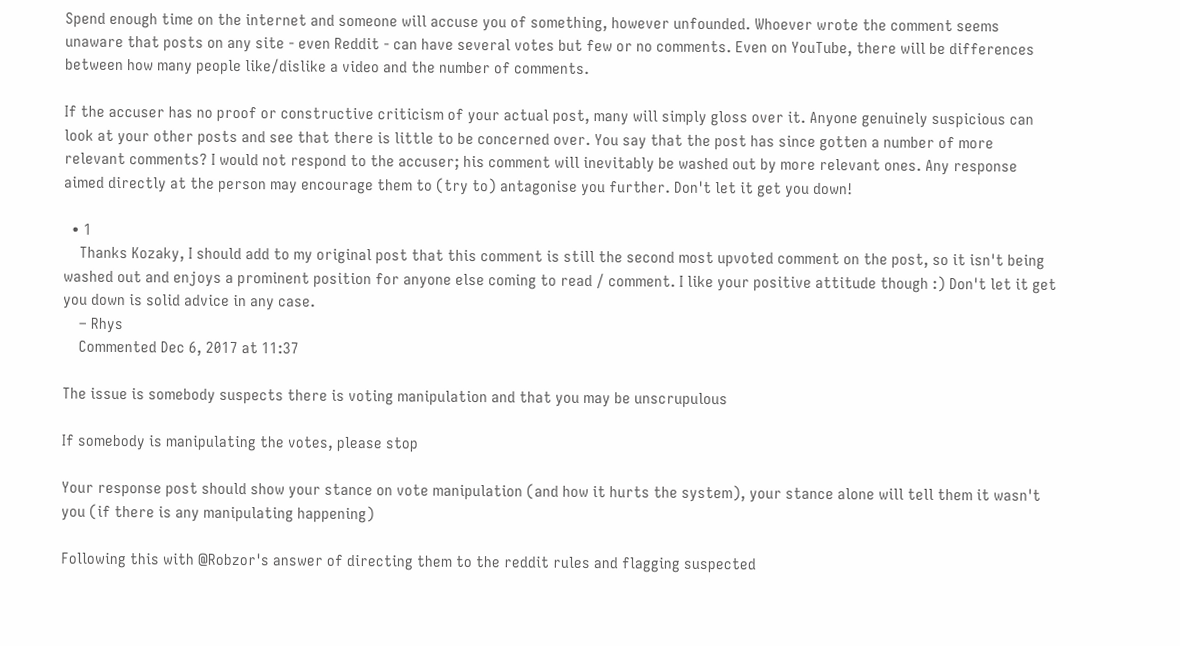Spend enough time on the internet and someone will accuse you of something, however unfounded. Whoever wrote the comment seems unaware that posts on any site - even Reddit - can have several votes but few or no comments. Even on YouTube, there will be differences between how many people like/dislike a video and the number of comments.

If the accuser has no proof or constructive criticism of your actual post, many will simply gloss over it. Anyone genuinely suspicious can look at your other posts and see that there is little to be concerned over. You say that the post has since gotten a number of more relevant comments? I would not respond to the accuser; his comment will inevitably be washed out by more relevant ones. Any response aimed directly at the person may encourage them to (try to) antagonise you further. Don't let it get you down!

  • 1
    Thanks Kozaky, I should add to my original post that this comment is still the second most upvoted comment on the post, so it isn't being washed out and enjoys a prominent position for anyone else coming to read / comment. I like your positive attitude though :) Don't let it get you down is solid advice in any case.
    – Rhys
    Commented Dec 6, 2017 at 11:37

The issue is somebody suspects there is voting manipulation and that you may be unscrupulous

If somebody is manipulating the votes, please stop

Your response post should show your stance on vote manipulation (and how it hurts the system), your stance alone will tell them it wasn't you (if there is any manipulating happening)

Following this with @Robzor's answer of directing them to the reddit rules and flagging suspected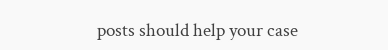posts should help your case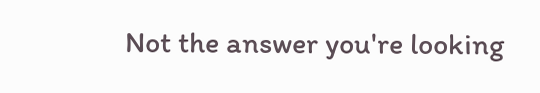Not the answer you're looking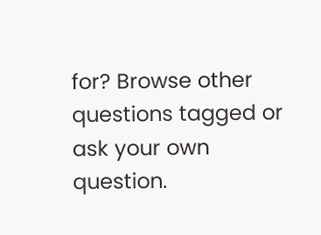for? Browse other questions tagged or ask your own question.